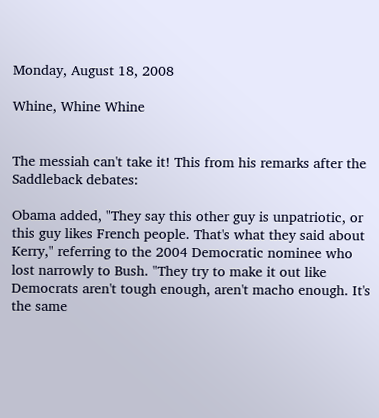Monday, August 18, 2008

Whine, Whine Whine


The messiah can't take it! This from his remarks after the Saddleback debates:

Obama added, "They say this other guy is unpatriotic, or this guy likes French people. That's what they said about Kerry," referring to the 2004 Democratic nominee who lost narrowly to Bush. "They try to make it out like Democrats aren't tough enough, aren't macho enough. It's the same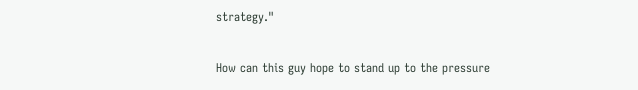strategy."

How can this guy hope to stand up to the pressure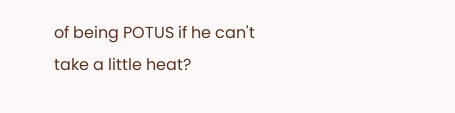of being POTUS if he can't take a little heat?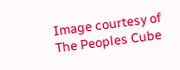Image courtesy of The Peoples Cube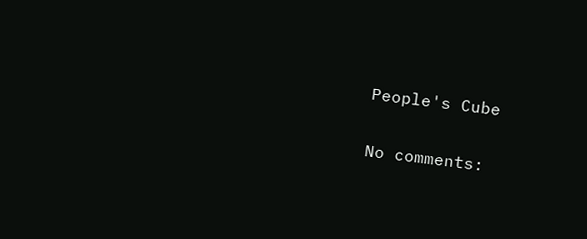People's Cube

No comments: